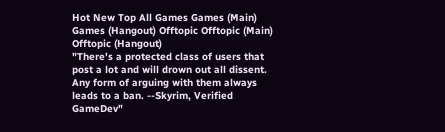Hot New Top All Games Games (Main) Games (Hangout) Offtopic Offtopic (Main) Offtopic (Hangout)
"There's a protected class of users that post a lot and will drown out all dissent. Any form of arguing with them always leads to a ban. --Skyrim, Verified GameDev"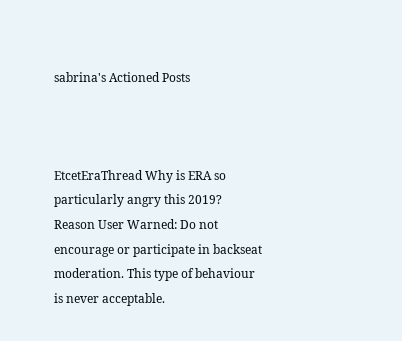sabrina's Actioned Posts



EtcetEraThread Why is ERA so particularly angry this 2019?
Reason User Warned: Do not encourage or participate in backseat moderation. This type of behaviour is never acceptable.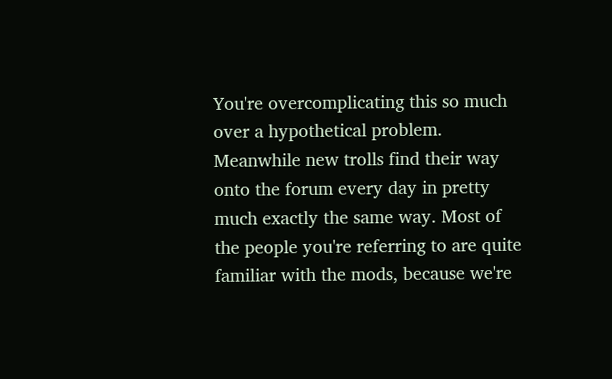You're overcomplicating this so much over a hypothetical problem. Meanwhile new trolls find their way onto the forum every day in pretty much exactly the same way. Most of the people you're referring to are quite familiar with the mods, because we're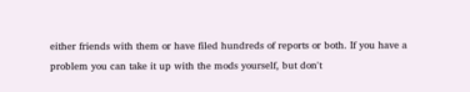either friends with them or have filed hundreds of reports or both. If you have a problem you can take it up with the mods yourself, but don't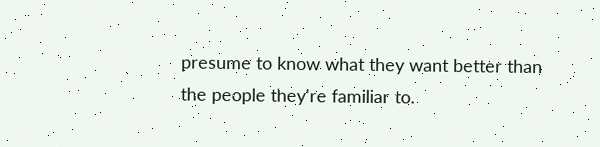presume to know what they want better than the people they're familiar to.